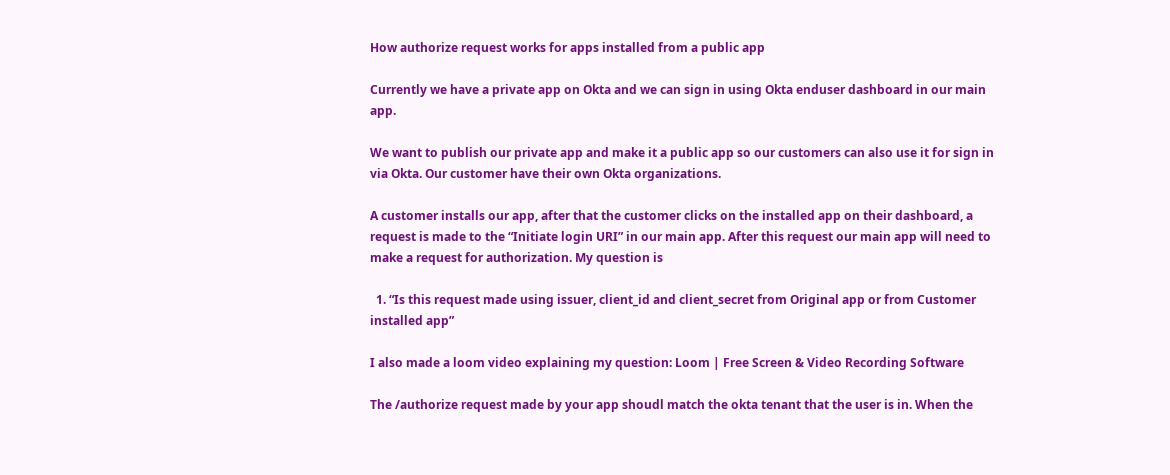How authorize request works for apps installed from a public app

Currently we have a private app on Okta and we can sign in using Okta enduser dashboard in our main app.

We want to publish our private app and make it a public app so our customers can also use it for sign in via Okta. Our customer have their own Okta organizations.

A customer installs our app, after that the customer clicks on the installed app on their dashboard, a request is made to the “Initiate login URI” in our main app. After this request our main app will need to make a request for authorization. My question is

  1. “Is this request made using issuer, client_id and client_secret from Original app or from Customer installed app”

I also made a loom video explaining my question: Loom | Free Screen & Video Recording Software

The /authorize request made by your app shoudl match the okta tenant that the user is in. When the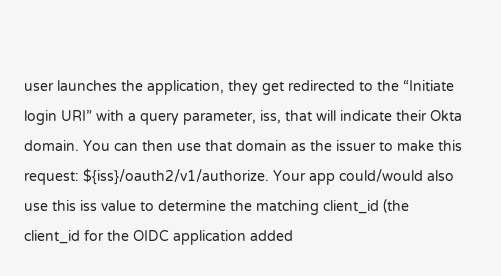user launches the application, they get redirected to the “Initiate login URI” with a query parameter, iss, that will indicate their Okta domain. You can then use that domain as the issuer to make this request: ${iss}/oauth2/v1/authorize. Your app could/would also use this iss value to determine the matching client_id (the client_id for the OIDC application added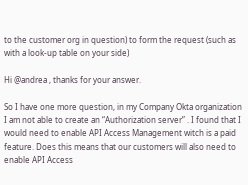to the customer org in question) to form the request (such as with a look-up table on your side)

Hi @andrea , thanks for your answer.

So I have one more question, in my Company Okta organization I am not able to create an “Authorization server” . I found that I would need to enable API Access Management witch is a paid feature. Does this means that our customers will also need to enable API Access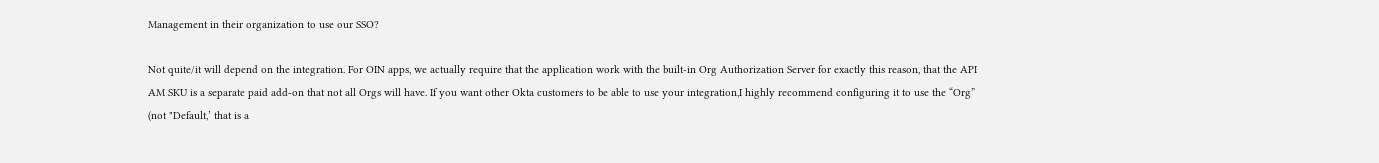Management in their organization to use our SSO?

Not quite/it will depend on the integration. For OIN apps, we actually require that the application work with the built-in Org Authorization Server for exactly this reason, that the API AM SKU is a separate paid add-on that not all Orgs will have. If you want other Okta customers to be able to use your integration,I highly recommend configuring it to use the “Org” (not "Default,’ that is a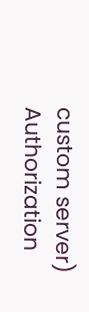custom server) Authorization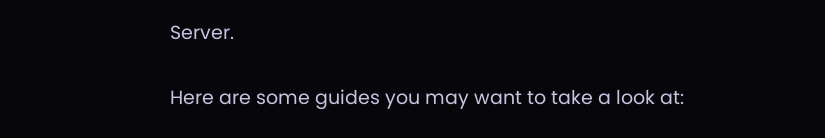Server.

Here are some guides you may want to take a look at: